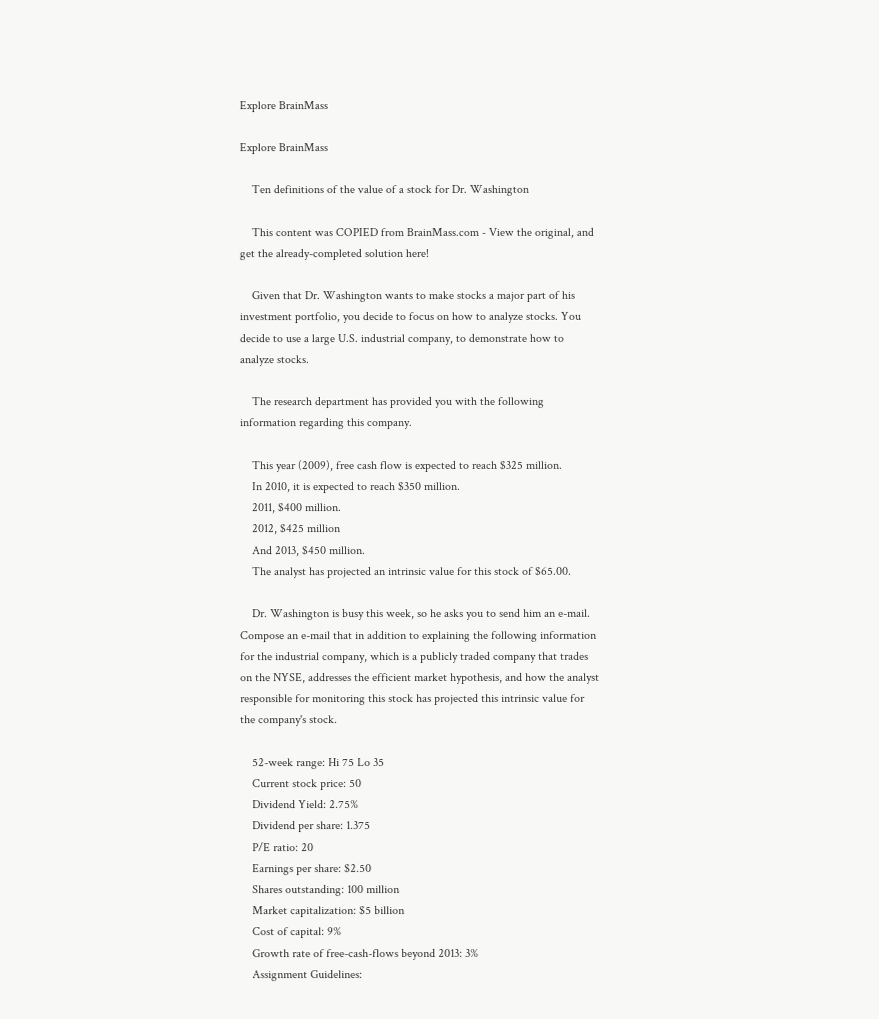Explore BrainMass

Explore BrainMass

    Ten definitions of the value of a stock for Dr. Washington

    This content was COPIED from BrainMass.com - View the original, and get the already-completed solution here!

    Given that Dr. Washington wants to make stocks a major part of his investment portfolio, you decide to focus on how to analyze stocks. You decide to use a large U.S. industrial company, to demonstrate how to analyze stocks.

    The research department has provided you with the following information regarding this company.

    This year (2009), free cash flow is expected to reach $325 million.
    In 2010, it is expected to reach $350 million.
    2011, $400 million.
    2012, $425 million
    And 2013, $450 million.
    The analyst has projected an intrinsic value for this stock of $65.00.

    Dr. Washington is busy this week, so he asks you to send him an e-mail. Compose an e-mail that in addition to explaining the following information for the industrial company, which is a publicly traded company that trades on the NYSE, addresses the efficient market hypothesis, and how the analyst responsible for monitoring this stock has projected this intrinsic value for the company's stock.

    52-week range: Hi 75 Lo 35
    Current stock price: 50
    Dividend Yield: 2.75%
    Dividend per share: 1.375
    P/E ratio: 20
    Earnings per share: $2.50
    Shares outstanding: 100 million
    Market capitalization: $5 billion
    Cost of capital: 9%
    Growth rate of free-cash-flows beyond 2013: 3%
    Assignment Guidelines: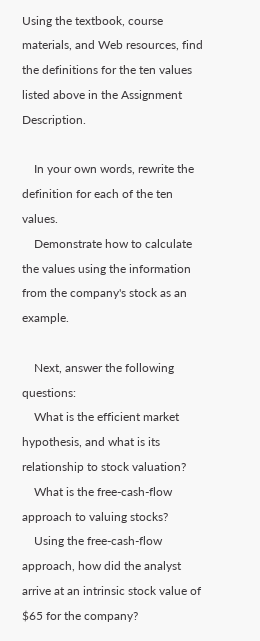Using the textbook, course materials, and Web resources, find the definitions for the ten values listed above in the Assignment Description.

    In your own words, rewrite the definition for each of the ten values.
    Demonstrate how to calculate the values using the information from the company's stock as an example.

    Next, answer the following questions:
    What is the efficient market hypothesis, and what is its relationship to stock valuation?
    What is the free-cash-flow approach to valuing stocks?
    Using the free-cash-flow approach, how did the analyst arrive at an intrinsic stock value of $65 for the company?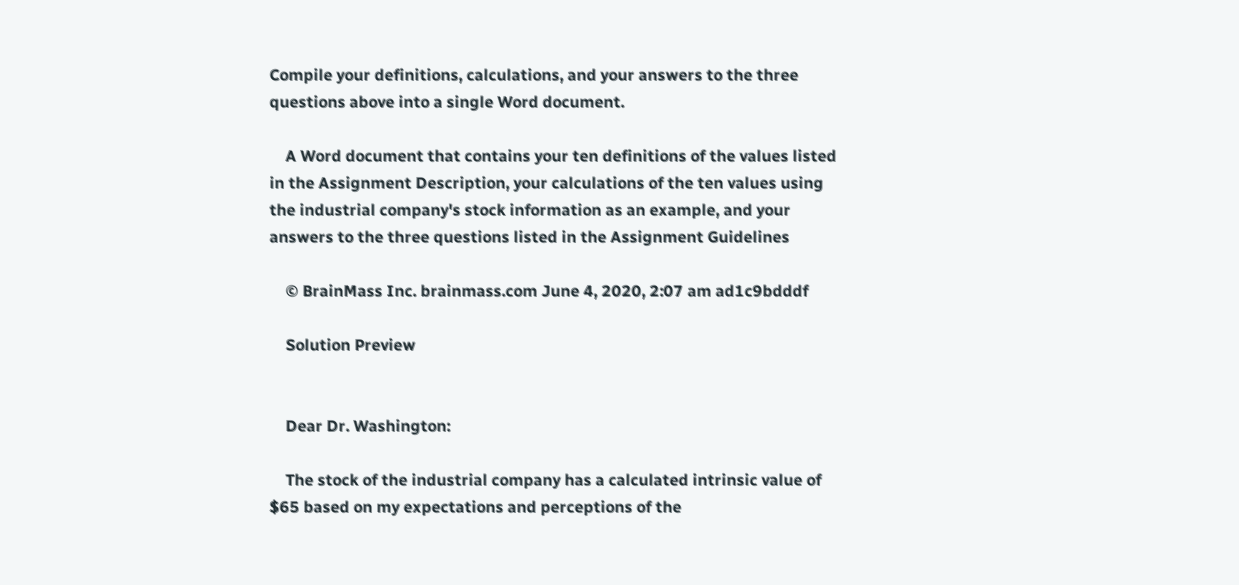Compile your definitions, calculations, and your answers to the three questions above into a single Word document.

    A Word document that contains your ten definitions of the values listed in the Assignment Description, your calculations of the ten values using the industrial company's stock information as an example, and your answers to the three questions listed in the Assignment Guidelines

    © BrainMass Inc. brainmass.com June 4, 2020, 2:07 am ad1c9bdddf

    Solution Preview


    Dear Dr. Washington:

    The stock of the industrial company has a calculated intrinsic value of $65 based on my expectations and perceptions of the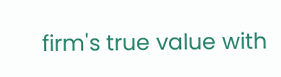firm's true value with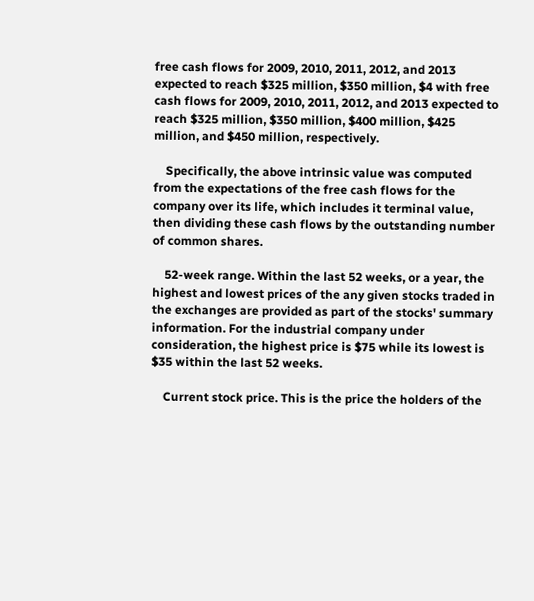free cash flows for 2009, 2010, 2011, 2012, and 2013 expected to reach $325 million, $350 million, $4 with free cash flows for 2009, 2010, 2011, 2012, and 2013 expected to reach $325 million, $350 million, $400 million, $425 million, and $450 million, respectively.

    Specifically, the above intrinsic value was computed from the expectations of the free cash flows for the company over its life, which includes it terminal value, then dividing these cash flows by the outstanding number of common shares.

    52-week range. Within the last 52 weeks, or a year, the highest and lowest prices of the any given stocks traded in the exchanges are provided as part of the stocks' summary information. For the industrial company under consideration, the highest price is $75 while its lowest is $35 within the last 52 weeks.

    Current stock price. This is the price the holders of the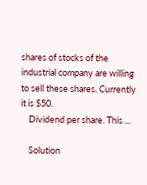shares of stocks of the industrial company are willing to sell these shares. Currently it is $50.
    Dividend per share. This ...

    Solution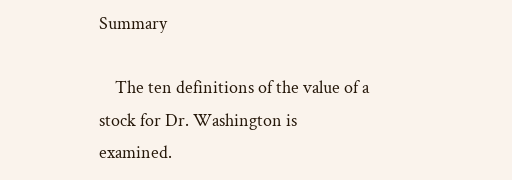Summary

    The ten definitions of the value of a stock for Dr. Washington is examined.